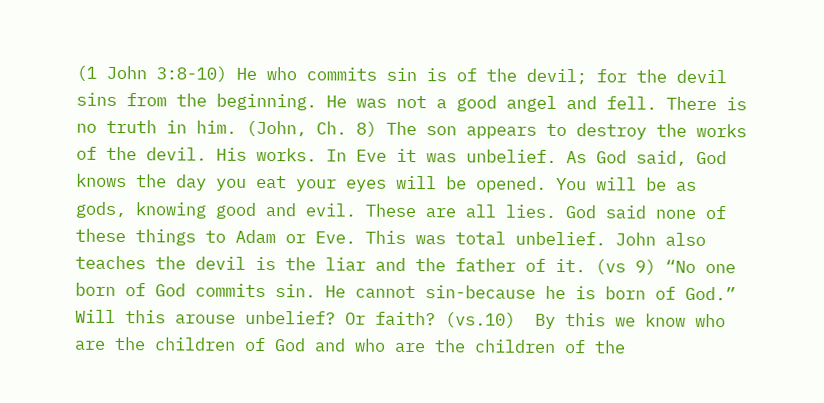(1 John 3:8-10) He who commits sin is of the devil; for the devil sins from the beginning. He was not a good angel and fell. There is no truth in him. (John, Ch. 8) The son appears to destroy the works of the devil. His works. In Eve it was unbelief. As God said, God knows the day you eat your eyes will be opened. You will be as gods, knowing good and evil. These are all lies. God said none of these things to Adam or Eve. This was total unbelief. John also teaches the devil is the liar and the father of it. (vs 9) “No one born of God commits sin. He cannot sin-because he is born of God.” Will this arouse unbelief? Or faith? (vs.10)  By this we know who are the children of God and who are the children of the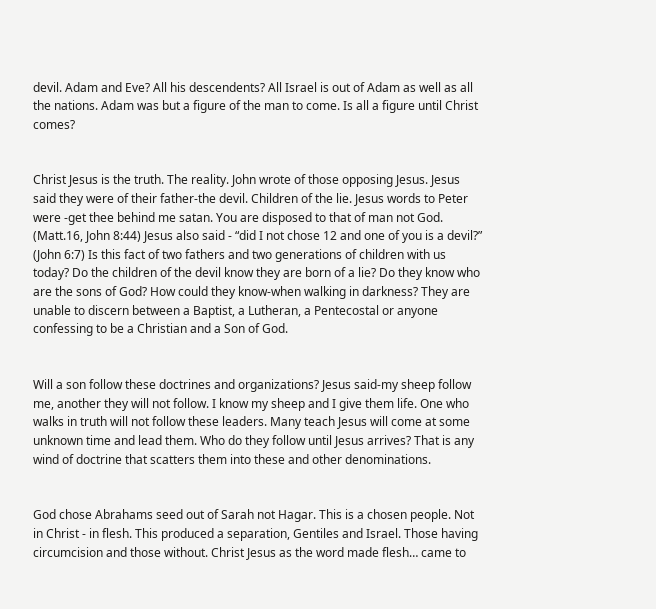devil. Adam and Eve? All his descendents? All Israel is out of Adam as well as all the nations. Adam was but a figure of the man to come. Is all a figure until Christ comes?


Christ Jesus is the truth. The reality. John wrote of those opposing Jesus. Jesus said they were of their father-the devil. Children of the lie. Jesus words to Peter were -get thee behind me satan. You are disposed to that of man not God. (Matt.16, John 8:44) Jesus also said - “did I not chose 12 and one of you is a devil?” (John 6:7) Is this fact of two fathers and two generations of children with us today? Do the children of the devil know they are born of a lie? Do they know who are the sons of God? How could they know-when walking in darkness? They are unable to discern between a Baptist, a Lutheran, a Pentecostal or anyone confessing to be a Christian and a Son of God.


Will a son follow these doctrines and organizations? Jesus said-my sheep follow me, another they will not follow. I know my sheep and I give them life. One who walks in truth will not follow these leaders. Many teach Jesus will come at some unknown time and lead them. Who do they follow until Jesus arrives? That is any wind of doctrine that scatters them into these and other denominations.


God chose Abrahams seed out of Sarah not Hagar. This is a chosen people. Not in Christ - in flesh. This produced a separation, Gentiles and Israel. Those having circumcision and those without. Christ Jesus as the word made flesh… came to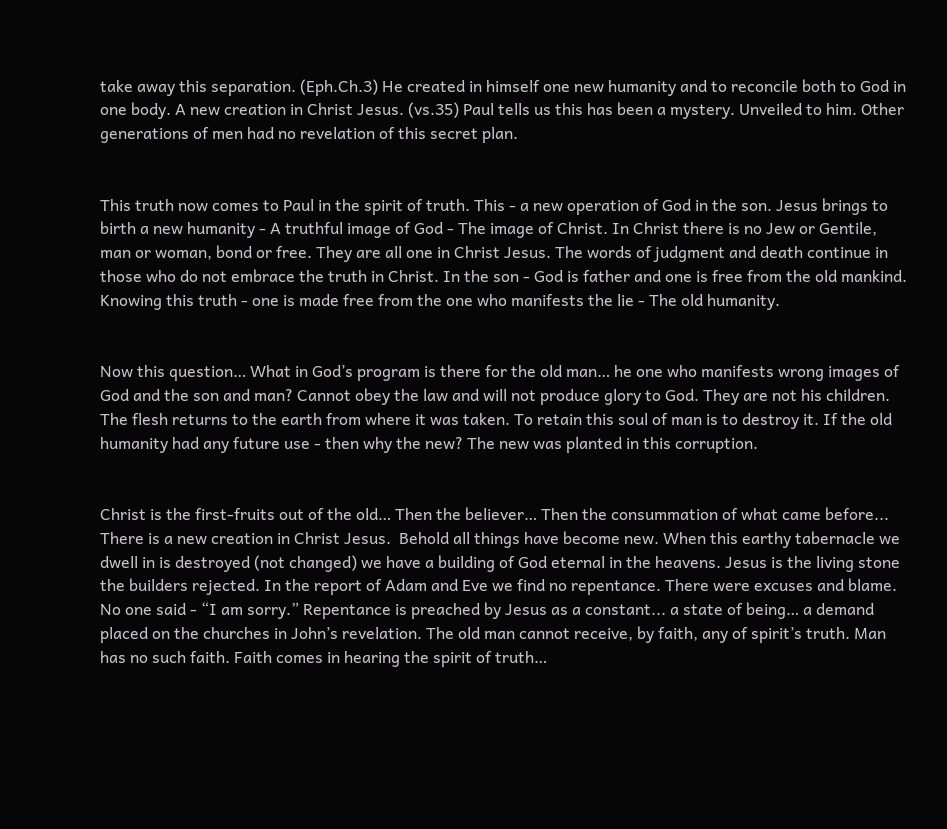take away this separation. (Eph.Ch.3) He created in himself one new humanity and to reconcile both to God in one body. A new creation in Christ Jesus. (vs.35) Paul tells us this has been a mystery. Unveiled to him. Other generations of men had no revelation of this secret plan.


This truth now comes to Paul in the spirit of truth. This - a new operation of God in the son. Jesus brings to birth a new humanity - A truthful image of God - The image of Christ. In Christ there is no Jew or Gentile, man or woman, bond or free. They are all one in Christ Jesus. The words of judgment and death continue in those who do not embrace the truth in Christ. In the son - God is father and one is free from the old mankind. Knowing this truth - one is made free from the one who manifests the lie - The old humanity.


Now this question… What in God’s program is there for the old man… he one who manifests wrong images of God and the son and man? Cannot obey the law and will not produce glory to God. They are not his children. The flesh returns to the earth from where it was taken. To retain this soul of man is to destroy it. If the old humanity had any future use - then why the new? The new was planted in this corruption.


Christ is the first-fruits out of the old… Then the believer… Then the consummation of what came before... There is a new creation in Christ Jesus.  Behold all things have become new. When this earthy tabernacle we dwell in is destroyed (not changed) we have a building of God eternal in the heavens. Jesus is the living stone the builders rejected. In the report of Adam and Eve we find no repentance. There were excuses and blame. No one said - “I am sorry.” Repentance is preached by Jesus as a constant... a state of being… a demand placed on the churches in John’s revelation. The old man cannot receive, by faith, any of spirit’s truth. Man has no such faith. Faith comes in hearing the spirit of truth…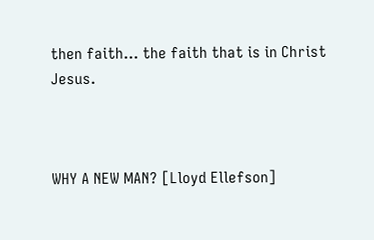then faith… the faith that is in Christ Jesus.



WHY A NEW MAN? [Lloyd Ellefson]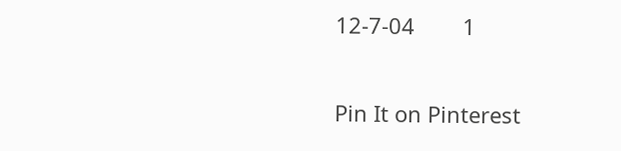12-7-04        1

Pin It on Pinterest